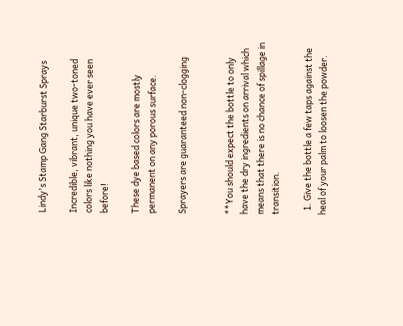Lindy's Stamp Gang Starburst Sprays

Incredible, vibrant, unique two-toned colors like nothing you have ever seen before!

These dye based colors are mostly permanent on any porous surface.

Sprayers are guaranteed non-clogging


**You should expect the bottle to only have the dry ingredients on arrival which means that there is no chance of spillage in transition.

  1. Give the bottle a few taps against the heal of your palm to loosen the powder.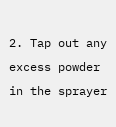2. Tap out any excess powder in the sprayer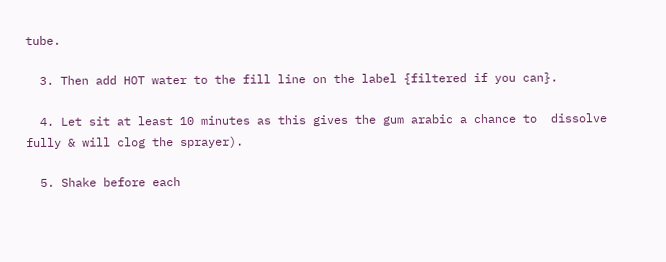tube.

  3. Then add HOT water to the fill line on the label {filtered if you can}.

  4. Let sit at least 10 minutes as this gives the gum arabic a chance to  dissolve fully & will clog the sprayer).

  5. Shake before each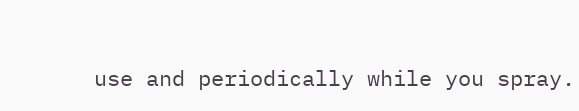use and periodically while you spray.